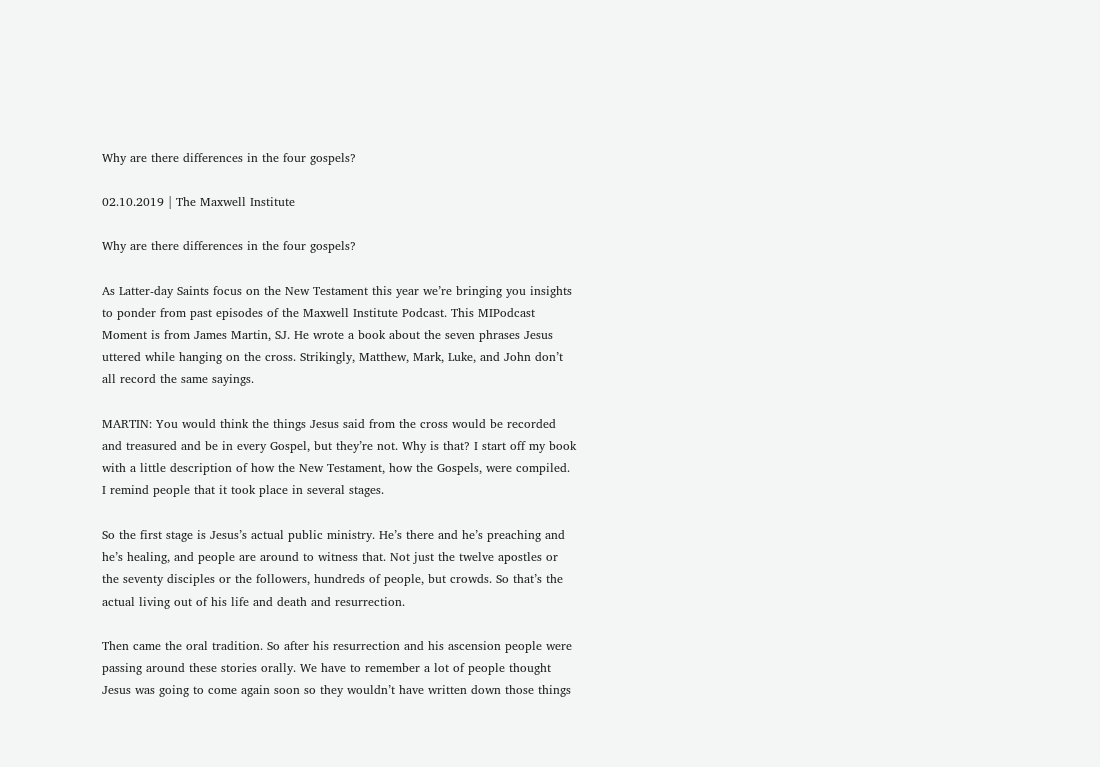Why are there differences in the four gospels?

02.10.2019 | The Maxwell Institute

Why are there differences in the four gospels?

As Latter-day Saints focus on the New Testament this year we’re bringing you insights to ponder from past episodes of the Maxwell Institute Podcast. This MIPodcast Moment is from James Martin, SJ. He wrote a book about the seven phrases Jesus uttered while hanging on the cross. Strikingly, Matthew, Mark, Luke, and John don’t all record the same sayings.

MARTIN: You would think the things Jesus said from the cross would be recorded and treasured and be in every Gospel, but they’re not. Why is that? I start off my book with a little description of how the New Testament, how the Gospels, were compiled. I remind people that it took place in several stages.

So the first stage is Jesus’s actual public ministry. He’s there and he’s preaching and he’s healing, and people are around to witness that. Not just the twelve apostles or the seventy disciples or the followers, hundreds of people, but crowds. So that’s the actual living out of his life and death and resurrection.

Then came the oral tradition. So after his resurrection and his ascension people were passing around these stories orally. We have to remember a lot of people thought Jesus was going to come again soon so they wouldn’t have written down those things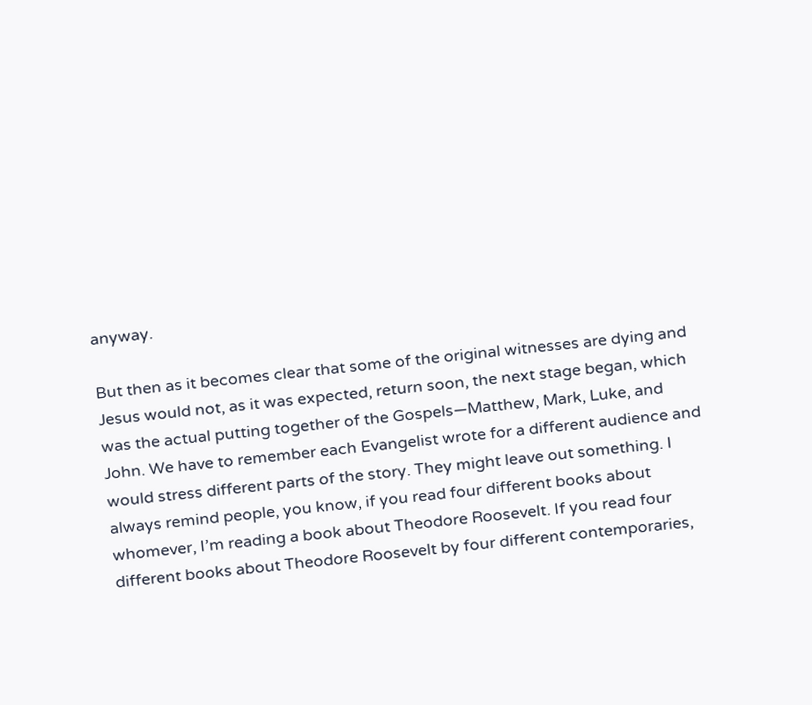anyway.

But then as it becomes clear that some of the original witnesses are dying and Jesus would not, as it was expected, return soon, the next stage began, which was the actual putting together of the Gospels—Matthew, Mark, Luke, and John. We have to remember each Evangelist wrote for a different audience and would stress different parts of the story. They might leave out something. I always remind people, you know, if you read four different books about whomever, I’m reading a book about Theodore Roosevelt. If you read four different books about Theodore Roosevelt by four different contemporaries,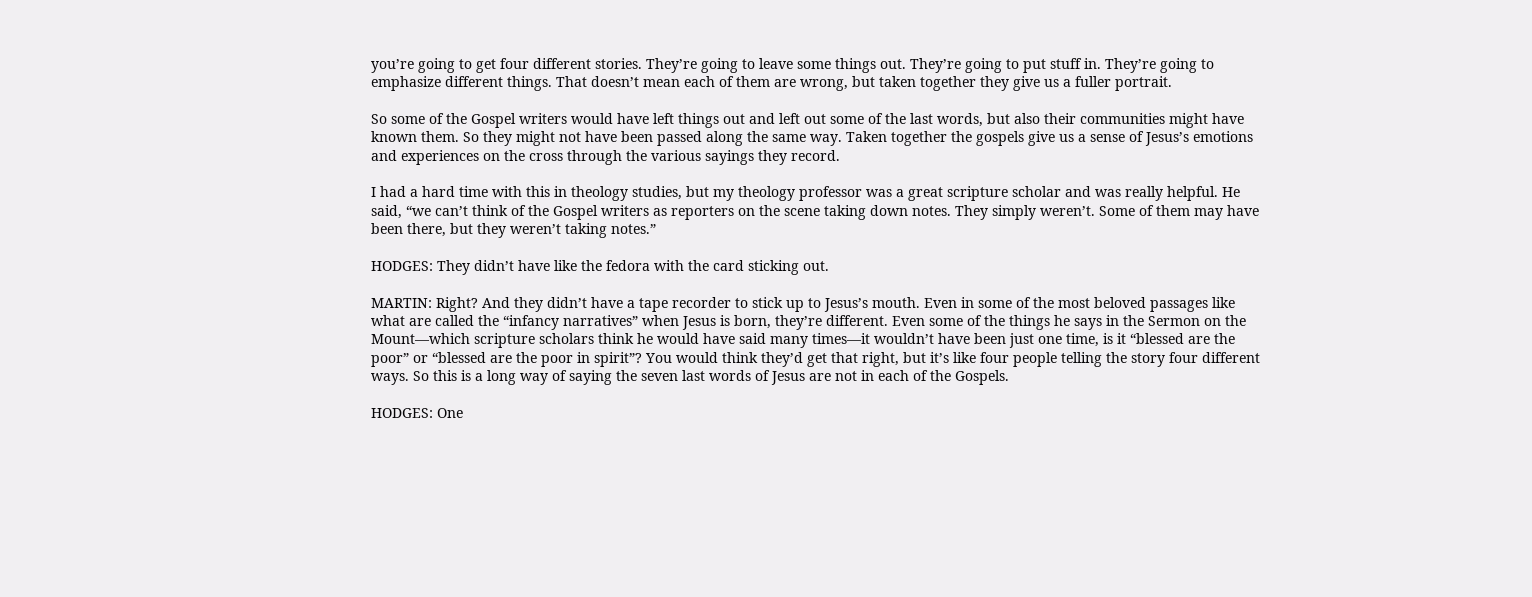you’re going to get four different stories. They’re going to leave some things out. They’re going to put stuff in. They’re going to emphasize different things. That doesn’t mean each of them are wrong, but taken together they give us a fuller portrait.

So some of the Gospel writers would have left things out and left out some of the last words, but also their communities might have known them. So they might not have been passed along the same way. Taken together the gospels give us a sense of Jesus’s emotions and experiences on the cross through the various sayings they record.

I had a hard time with this in theology studies, but my theology professor was a great scripture scholar and was really helpful. He said, “we can’t think of the Gospel writers as reporters on the scene taking down notes. They simply weren’t. Some of them may have been there, but they weren’t taking notes.”

HODGES: They didn’t have like the fedora with the card sticking out.

MARTIN: Right? And they didn’t have a tape recorder to stick up to Jesus’s mouth. Even in some of the most beloved passages like what are called the “infancy narratives” when Jesus is born, they’re different. Even some of the things he says in the Sermon on the Mount—which scripture scholars think he would have said many times—it wouldn’t have been just one time, is it “blessed are the poor” or “blessed are the poor in spirit”? You would think they’d get that right, but it’s like four people telling the story four different ways. So this is a long way of saying the seven last words of Jesus are not in each of the Gospels.

HODGES: One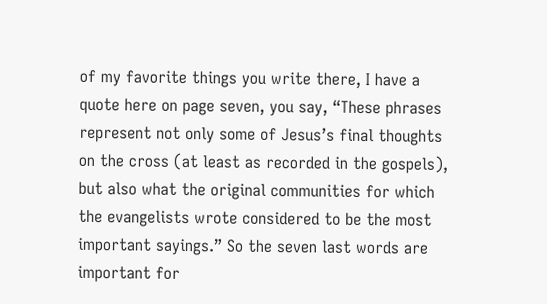of my favorite things you write there, I have a quote here on page seven, you say, “These phrases represent not only some of Jesus’s final thoughts on the cross (at least as recorded in the gospels), but also what the original communities for which the evangelists wrote considered to be the most important sayings.” So the seven last words are important for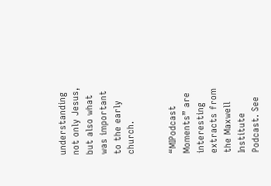understanding not only Jesus, but also what was important to the early church.


“MIPodcast Moments” are interesting extracts from the Maxwell Institute Podcast. See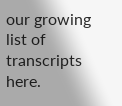our growing list of transcripts here.